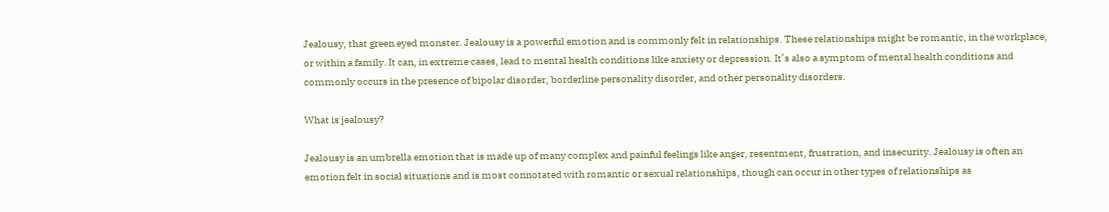Jealousy, that green eyed monster. Jealousy is a powerful emotion and is commonly felt in relationships. These relationships might be romantic, in the workplace, or within a family. It can, in extreme cases, lead to mental health conditions like anxiety or depression. It’s also a symptom of mental health conditions and commonly occurs in the presence of bipolar disorder, borderline personality disorder, and other personality disorders.

What is jealousy?

Jealousy is an umbrella emotion that is made up of many complex and painful feelings like anger, resentment, frustration, and insecurity. Jealousy is often an emotion felt in social situations and is most connotated with romantic or sexual relationships, though can occur in other types of relationships as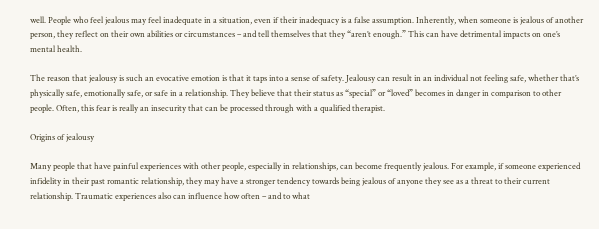well. People who feel jealous may feel inadequate in a situation, even if their inadequacy is a false assumption. Inherently, when someone is jealous of another person, they reflect on their own abilities or circumstances – and tell themselves that they “aren’t enough.” This can have detrimental impacts on one’s mental health.

The reason that jealousy is such an evocative emotion is that it taps into a sense of safety. Jealousy can result in an individual not feeling safe, whether that’s physically safe, emotionally safe, or safe in a relationship. They believe that their status as “special” or “loved” becomes in danger in comparison to other people. Often, this fear is really an insecurity that can be processed through with a qualified therapist.

Origins of jealousy

Many people that have painful experiences with other people, especially in relationships, can become frequently jealous. For example, if someone experienced infidelity in their past romantic relationship, they may have a stronger tendency towards being jealous of anyone they see as a threat to their current relationship. Traumatic experiences also can influence how often – and to what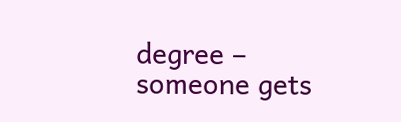degree – someone gets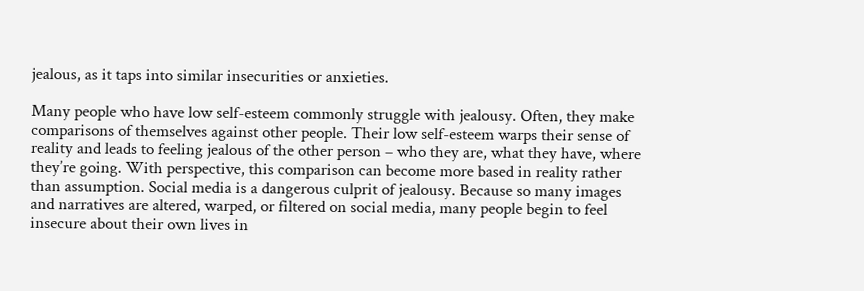jealous, as it taps into similar insecurities or anxieties.

Many people who have low self-esteem commonly struggle with jealousy. Often, they make comparisons of themselves against other people. Their low self-esteem warps their sense of reality and leads to feeling jealous of the other person – who they are, what they have, where they’re going. With perspective, this comparison can become more based in reality rather than assumption. Social media is a dangerous culprit of jealousy. Because so many images and narratives are altered, warped, or filtered on social media, many people begin to feel insecure about their own lives in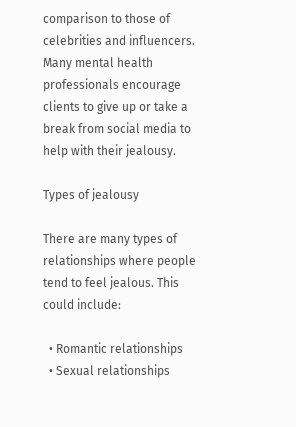comparison to those of celebrities and influencers. Many mental health professionals encourage clients to give up or take a break from social media to help with their jealousy.

Types of jealousy

There are many types of relationships where people tend to feel jealous. This could include:

  • Romantic relationships
  • Sexual relationships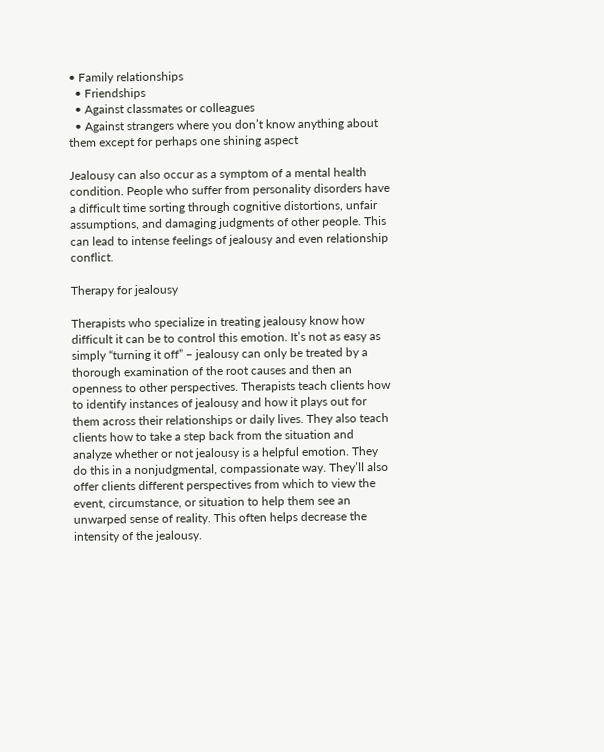• Family relationships
  • Friendships
  • Against classmates or colleagues
  • Against strangers where you don’t know anything about them except for perhaps one shining aspect

Jealousy can also occur as a symptom of a mental health condition. People who suffer from personality disorders have a difficult time sorting through cognitive distortions, unfair assumptions, and damaging judgments of other people. This can lead to intense feelings of jealousy and even relationship conflict.

Therapy for jealousy

Therapists who specialize in treating jealousy know how difficult it can be to control this emotion. It’s not as easy as simply “turning it off” – jealousy can only be treated by a thorough examination of the root causes and then an openness to other perspectives. Therapists teach clients how to identify instances of jealousy and how it plays out for them across their relationships or daily lives. They also teach clients how to take a step back from the situation and analyze whether or not jealousy is a helpful emotion. They do this in a nonjudgmental, compassionate way. They’ll also offer clients different perspectives from which to view the event, circumstance, or situation to help them see an unwarped sense of reality. This often helps decrease the intensity of the jealousy.